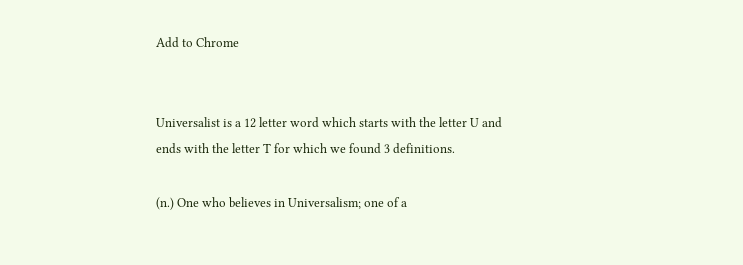Add to Chrome


Universalist is a 12 letter word which starts with the letter U and ends with the letter T for which we found 3 definitions.

(n.) One who believes in Universalism; one of a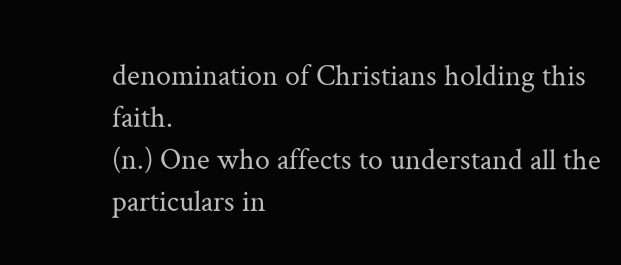denomination of Christians holding this faith.
(n.) One who affects to understand all the particulars in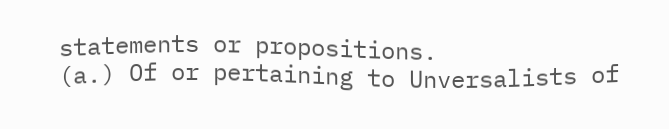statements or propositions.
(a.) Of or pertaining to Unversalists of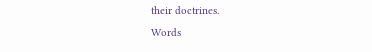their doctrines.
Words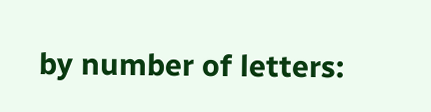by number of letters: